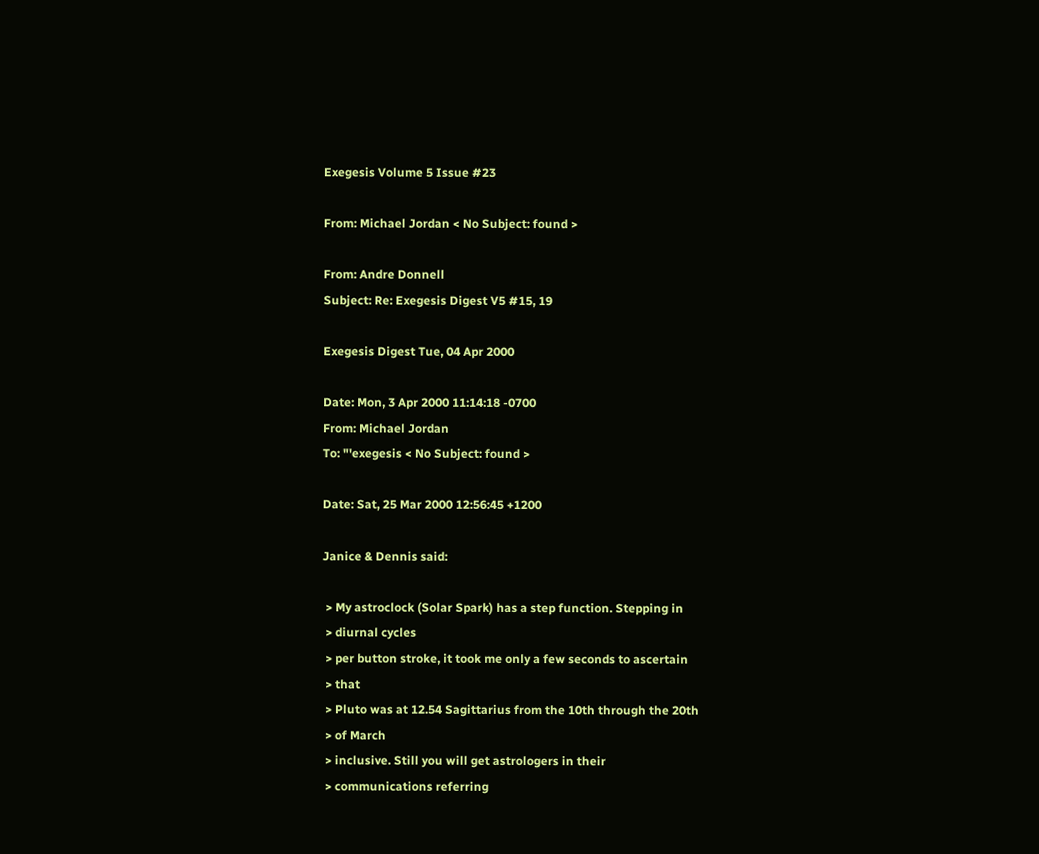Exegesis Volume 5 Issue #23

From: Michael Jordan < No Subject: found >

From: Andre Donnell
Subject: Re: Exegesis Digest V5 #15, 19

Exegesis Digest Tue, 04 Apr 2000

Date: Mon, 3 Apr 2000 11:14:18 -0700
From: Michael Jordan
To: "'exegesis < No Subject: found >

Date: Sat, 25 Mar 2000 12:56:45 +1200

Janice & Dennis said:

 > My astroclock (Solar Spark) has a step function. Stepping in
 > diurnal cycles
 > per button stroke, it took me only a few seconds to ascertain
 > that
 > Pluto was at 12.54 Sagittarius from the 10th through the 20th
 > of March
 > inclusive. Still you will get astrologers in their
 > communications referring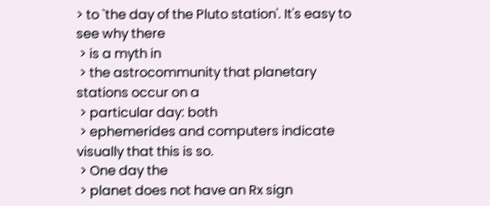> to `the day of the Pluto station'. It's easy to see why there
 > is a myth in
 > the astrocommunity that planetary stations occur on a
 > particular day: both
 > ephemerides and computers indicate visually that this is so.
 > One day the
 > planet does not have an Rx sign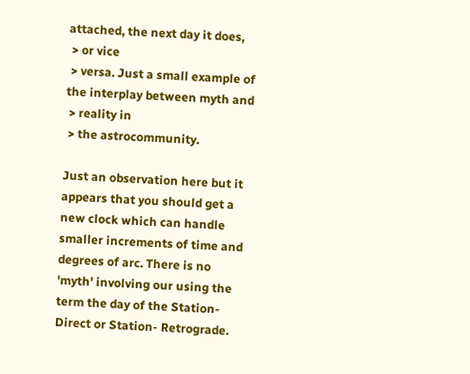attached, the next day it does,
 > or vice
 > versa. Just a small example of the interplay between myth and
 > reality in
 > the astrocommunity.

Just an observation here but it appears that you should get a new clock which can handle smaller increments of time and degrees of arc. There is no 'myth' involving our using the term the day of the Station- Direct or Station- Retrograde.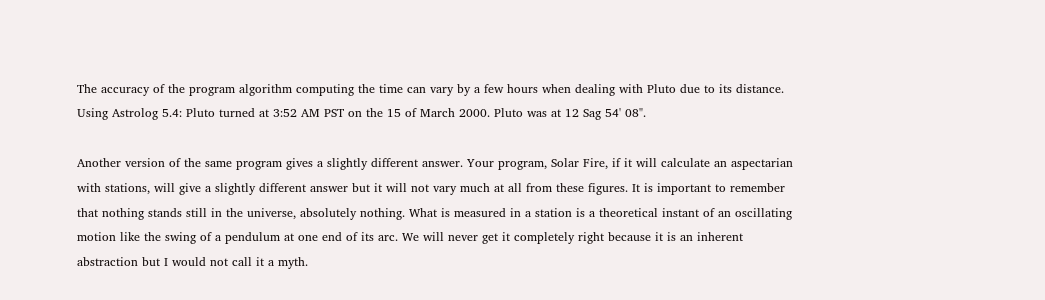The accuracy of the program algorithm computing the time can vary by a few hours when dealing with Pluto due to its distance. Using Astrolog 5.4: Pluto turned at 3:52 AM PST on the 15 of March 2000. Pluto was at 12 Sag 54' 08".

Another version of the same program gives a slightly different answer. Your program, Solar Fire, if it will calculate an aspectarian with stations, will give a slightly different answer but it will not vary much at all from these figures. It is important to remember that nothing stands still in the universe, absolutely nothing. What is measured in a station is a theoretical instant of an oscillating motion like the swing of a pendulum at one end of its arc. We will never get it completely right because it is an inherent abstraction but I would not call it a myth.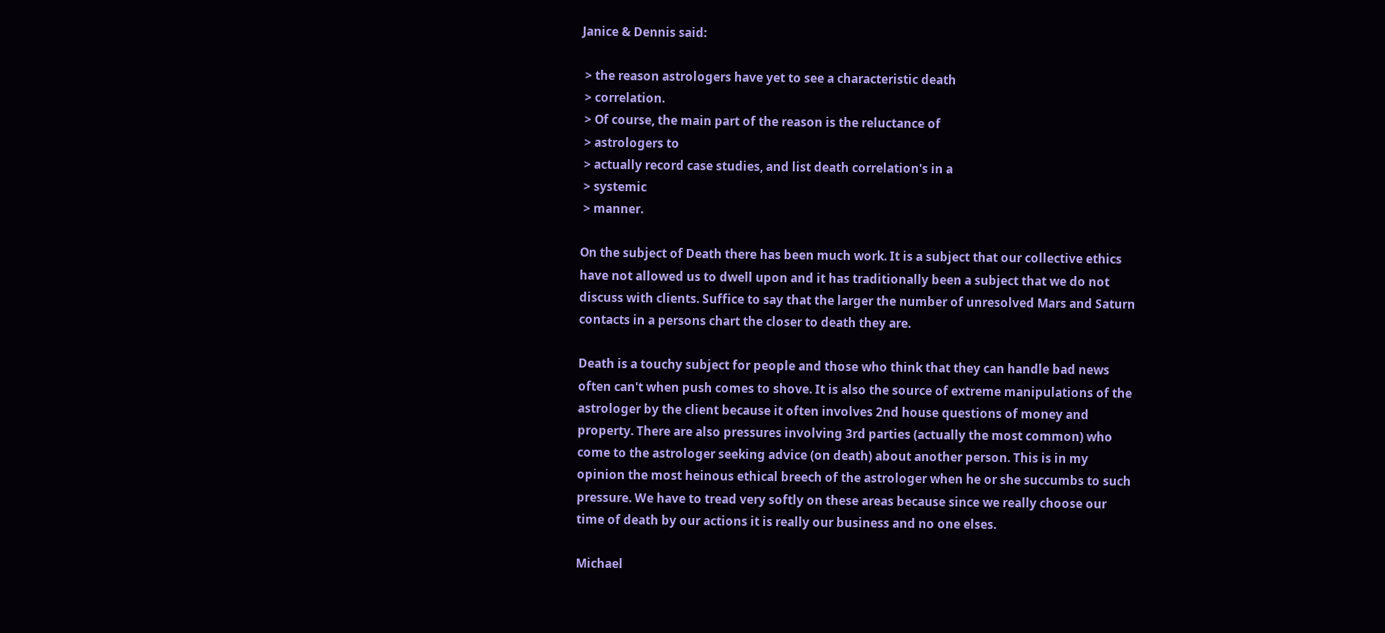Janice & Dennis said:

 > the reason astrologers have yet to see a characteristic death
 > correlation.
 > Of course, the main part of the reason is the reluctance of
 > astrologers to
 > actually record case studies, and list death correlation's in a
 > systemic
 > manner.

On the subject of Death there has been much work. It is a subject that our collective ethics have not allowed us to dwell upon and it has traditionally been a subject that we do not discuss with clients. Suffice to say that the larger the number of unresolved Mars and Saturn contacts in a persons chart the closer to death they are.

Death is a touchy subject for people and those who think that they can handle bad news often can't when push comes to shove. It is also the source of extreme manipulations of the astrologer by the client because it often involves 2nd house questions of money and property. There are also pressures involving 3rd parties (actually the most common) who come to the astrologer seeking advice (on death) about another person. This is in my opinion the most heinous ethical breech of the astrologer when he or she succumbs to such pressure. We have to tread very softly on these areas because since we really choose our time of death by our actions it is really our business and no one elses.

Michael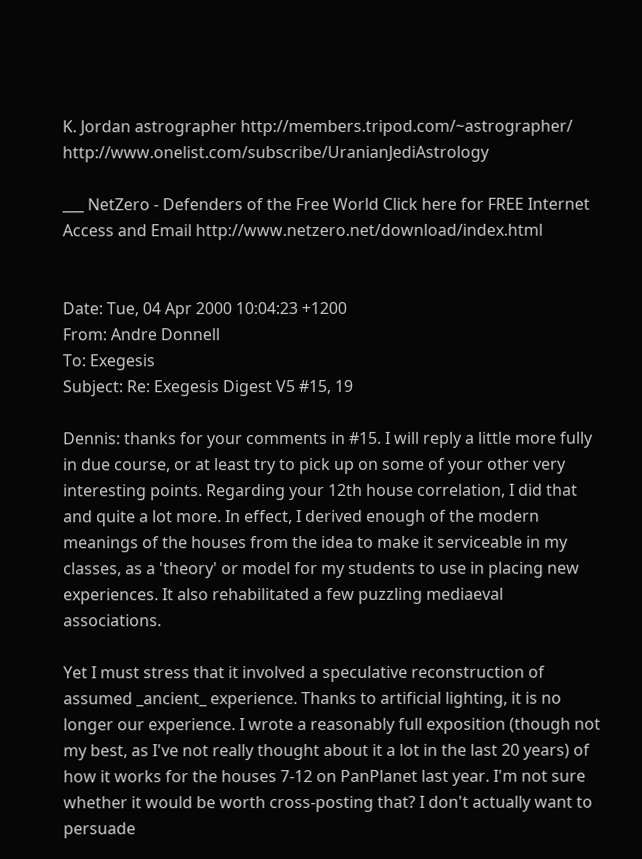K. Jordan astrographer http://members.tripod.com/~astrographer/ http://www.onelist.com/subscribe/UranianJediAstrology

___ NetZero - Defenders of the Free World Click here for FREE Internet Access and Email http://www.netzero.net/download/index.html


Date: Tue, 04 Apr 2000 10:04:23 +1200
From: Andre Donnell
To: Exegesis
Subject: Re: Exegesis Digest V5 #15, 19

Dennis: thanks for your comments in #15. I will reply a little more fully in due course, or at least try to pick up on some of your other very interesting points. Regarding your 12th house correlation, I did that and quite a lot more. In effect, I derived enough of the modern meanings of the houses from the idea to make it serviceable in my classes, as a 'theory' or model for my students to use in placing new experiences. It also rehabilitated a few puzzling mediaeval associations.

Yet I must stress that it involved a speculative reconstruction of assumed _ancient_ experience. Thanks to artificial lighting, it is no longer our experience. I wrote a reasonably full exposition (though not my best, as I've not really thought about it a lot in the last 20 years) of how it works for the houses 7-12 on PanPlanet last year. I'm not sure whether it would be worth cross-posting that? I don't actually want to persuade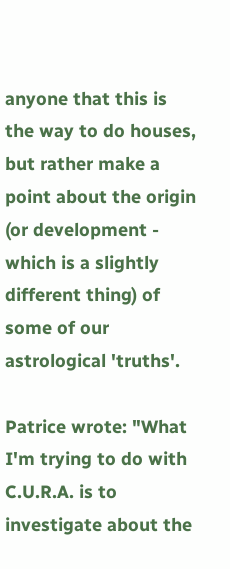anyone that this is the way to do houses, but rather make a point about the origin (or development - which is a slightly different thing) of some of our astrological 'truths'.

Patrice wrote: "What I'm trying to do with C.U.R.A. is to investigate about the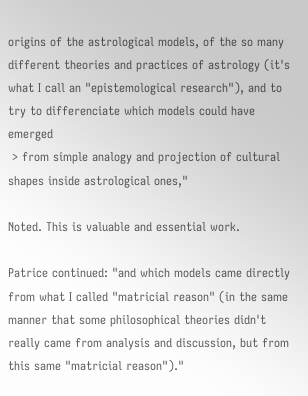origins of the astrological models, of the so many different theories and practices of astrology (it's what I call an "epistemological research"), and to try to differenciate which models could have emerged
 > from simple analogy and projection of cultural shapes inside astrological ones,"

Noted. This is valuable and essential work.

Patrice continued: "and which models came directly from what I called "matricial reason" (in the same manner that some philosophical theories didn't really came from analysis and discussion, but from this same "matricial reason")."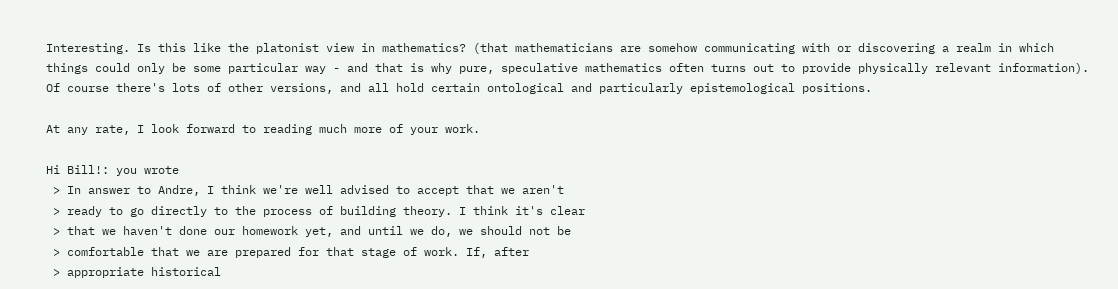Interesting. Is this like the platonist view in mathematics? (that mathematicians are somehow communicating with or discovering a realm in which things could only be some particular way - and that is why pure, speculative mathematics often turns out to provide physically relevant information). Of course there's lots of other versions, and all hold certain ontological and particularly epistemological positions.

At any rate, I look forward to reading much more of your work.

Hi Bill!: you wrote
 > In answer to Andre, I think we're well advised to accept that we aren't
 > ready to go directly to the process of building theory. I think it's clear
 > that we haven't done our homework yet, and until we do, we should not be
 > comfortable that we are prepared for that stage of work. If, after
 > appropriate historical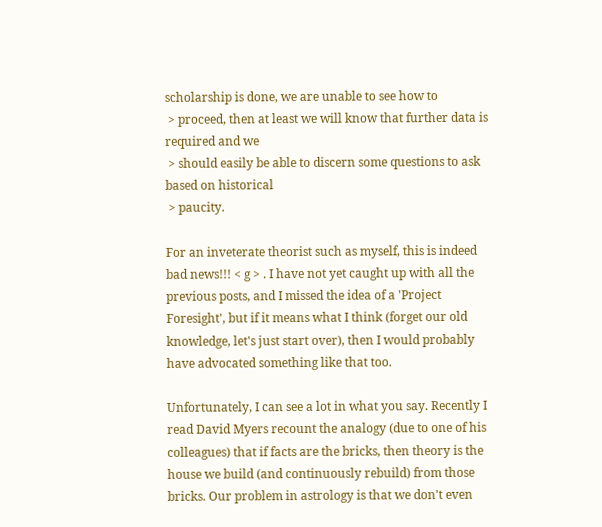scholarship is done, we are unable to see how to
 > proceed, then at least we will know that further data is required and we
 > should easily be able to discern some questions to ask based on historical
 > paucity.

For an inveterate theorist such as myself, this is indeed bad news!!! < g > . I have not yet caught up with all the previous posts, and I missed the idea of a 'Project Foresight', but if it means what I think (forget our old knowledge, let's just start over), then I would probably have advocated something like that too.

Unfortunately, I can see a lot in what you say. Recently I read David Myers recount the analogy (due to one of his colleagues) that if facts are the bricks, then theory is the house we build (and continuously rebuild) from those bricks. Our problem in astrology is that we don't even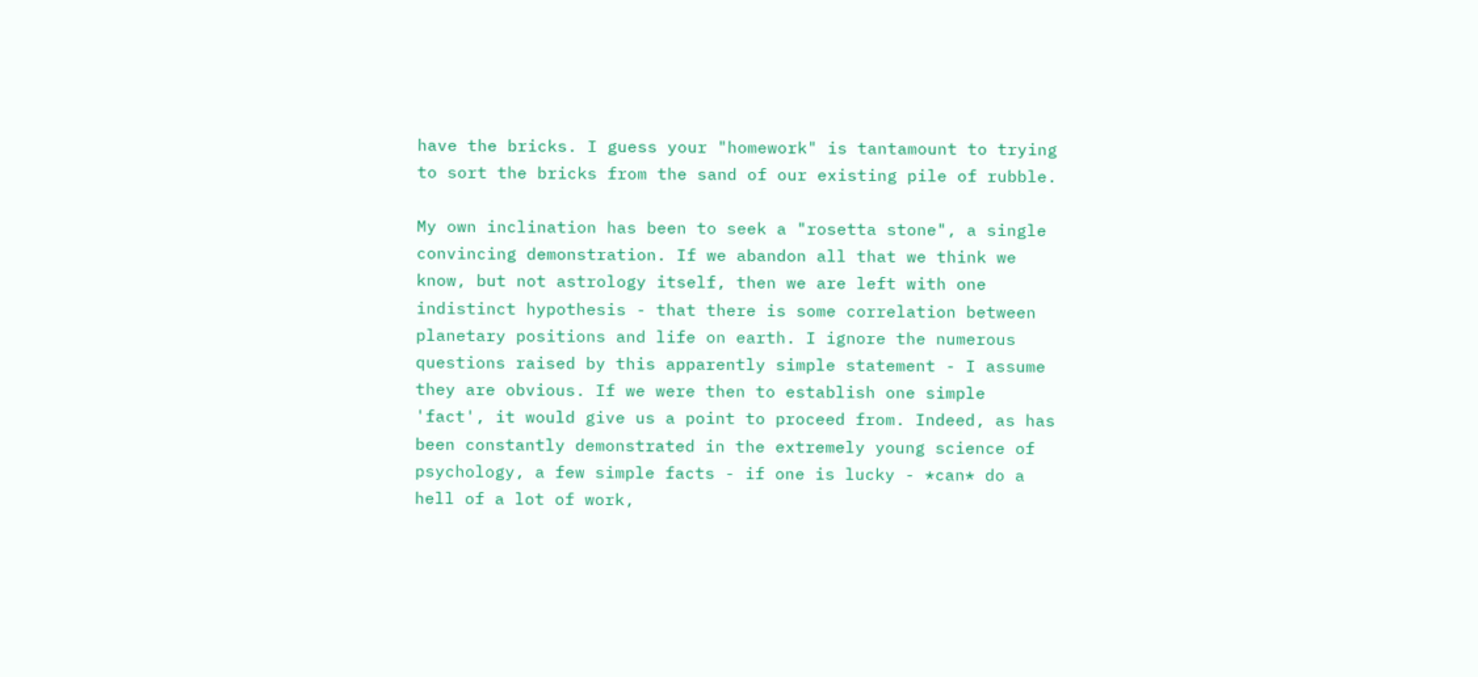have the bricks. I guess your "homework" is tantamount to trying to sort the bricks from the sand of our existing pile of rubble.

My own inclination has been to seek a "rosetta stone", a single convincing demonstration. If we abandon all that we think we know, but not astrology itself, then we are left with one indistinct hypothesis - that there is some correlation between planetary positions and life on earth. I ignore the numerous questions raised by this apparently simple statement - I assume they are obvious. If we were then to establish one simple 'fact', it would give us a point to proceed from. Indeed, as has been constantly demonstrated in the extremely young science of psychology, a few simple facts - if one is lucky - *can* do a hell of a lot of work,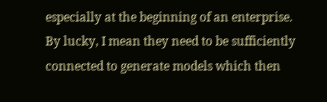especially at the beginning of an enterprise. By lucky, I mean they need to be sufficiently connected to generate models which then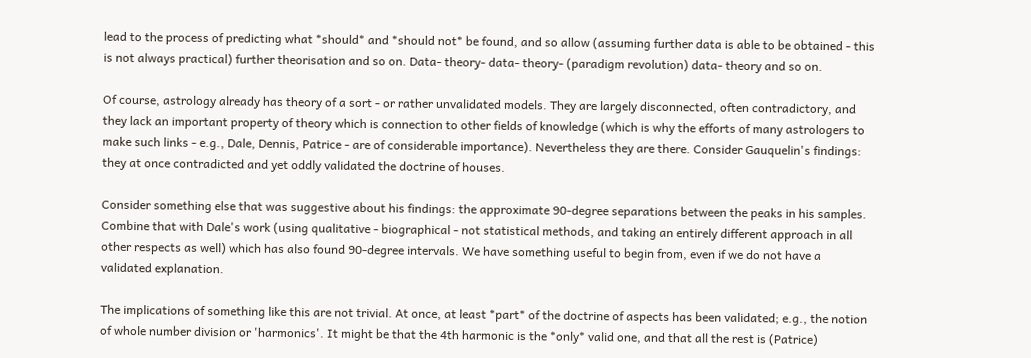lead to the process of predicting what *should* and *should not* be found, and so allow (assuming further data is able to be obtained - this is not always practical) further theorisation and so on. Data- theory- data- theory- (paradigm revolution) data- theory and so on.

Of course, astrology already has theory of a sort - or rather unvalidated models. They are largely disconnected, often contradictory, and they lack an important property of theory which is connection to other fields of knowledge (which is why the efforts of many astrologers to make such links - e.g., Dale, Dennis, Patrice - are of considerable importance). Nevertheless they are there. Consider Gauquelin's findings: they at once contradicted and yet oddly validated the doctrine of houses.

Consider something else that was suggestive about his findings: the approximate 90-degree separations between the peaks in his samples. Combine that with Dale's work (using qualitative - biographical - not statistical methods, and taking an entirely different approach in all other respects as well) which has also found 90-degree intervals. We have something useful to begin from, even if we do not have a validated explanation.

The implications of something like this are not trivial. At once, at least *part* of the doctrine of aspects has been validated; e.g., the notion of whole number division or 'harmonics'. It might be that the 4th harmonic is the *only* valid one, and that all the rest is (Patrice)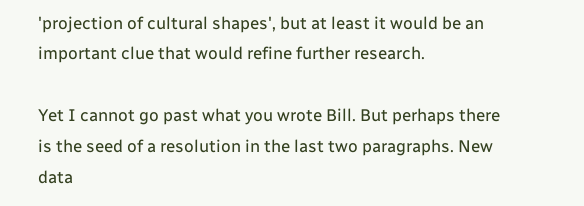'projection of cultural shapes', but at least it would be an important clue that would refine further research.

Yet I cannot go past what you wrote Bill. But perhaps there is the seed of a resolution in the last two paragraphs. New data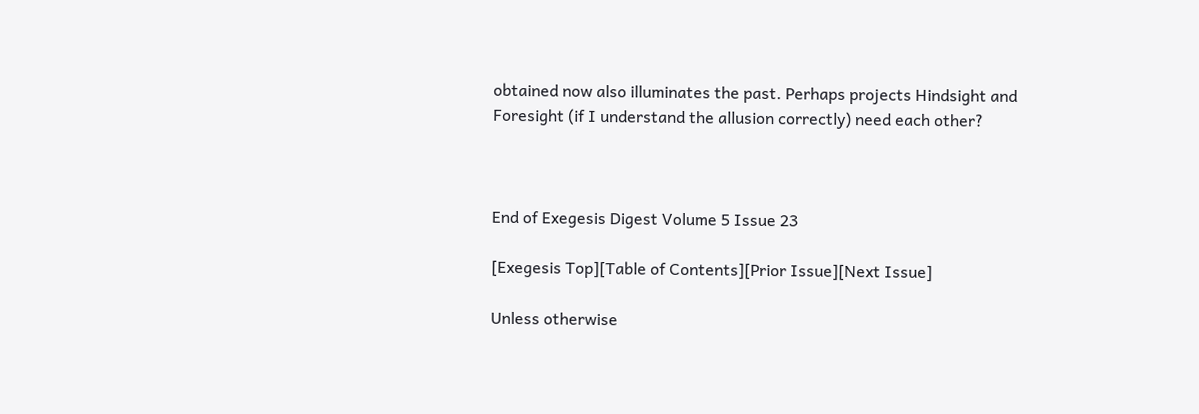obtained now also illuminates the past. Perhaps projects Hindsight and Foresight (if I understand the allusion correctly) need each other?



End of Exegesis Digest Volume 5 Issue 23

[Exegesis Top][Table of Contents][Prior Issue][Next Issue]

Unless otherwise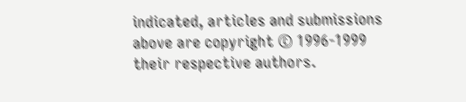indicated, articles and submissions above are copyright © 1996-1999 their respective authors.